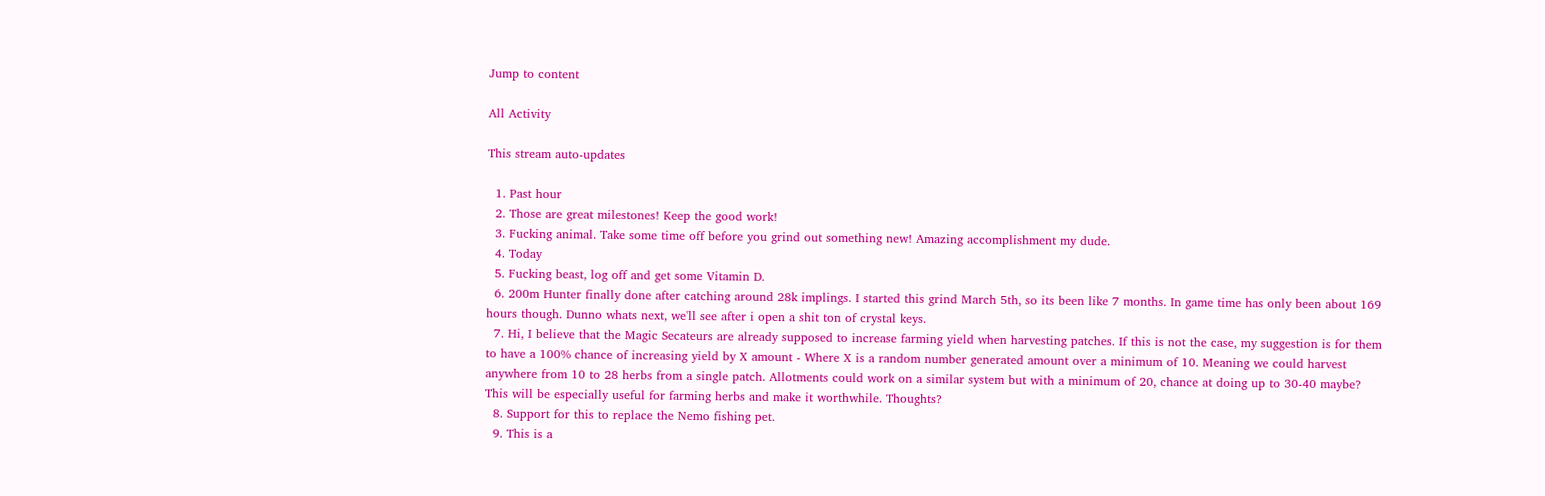Jump to content

All Activity

This stream auto-updates

  1. Past hour
  2. Those are great milestones! Keep the good work!
  3. Fucking animal. Take some time off before you grind out something new! Amazing accomplishment my dude.
  4. Today
  5. Fucking beast, log off and get some Vitamin D.
  6. 200m Hunter finally done after catching around 28k implings. I started this grind March 5th, so its been like 7 months. In game time has only been about 169 hours though. Dunno whats next, we'll see after i open a shit ton of crystal keys.
  7. Hi, I believe that the Magic Secateurs are already supposed to increase farming yield when harvesting patches. If this is not the case, my suggestion is for them to have a 100% chance of increasing yield by X amount - Where X is a random number generated amount over a minimum of 10. Meaning we could harvest anywhere from 10 to 28 herbs from a single patch. Allotments could work on a similar system but with a minimum of 20, chance at doing up to 30-40 maybe? This will be especially useful for farming herbs and make it worthwhile. Thoughts?
  8. Support for this to replace the Nemo fishing pet.
  9. This is a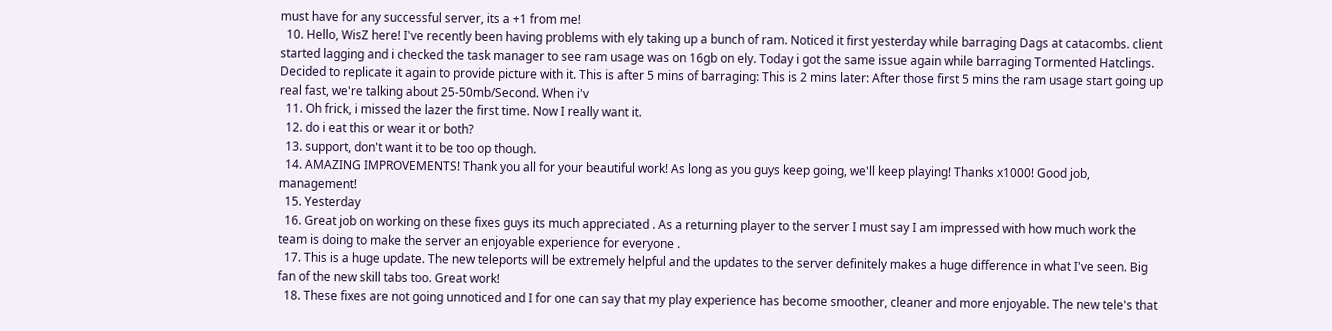must have for any successful server, its a +1 from me!
  10. Hello, WisZ here! I've recently been having problems with ely taking up a bunch of ram. Noticed it first yesterday while barraging Dags at catacombs. client started lagging and i checked the task manager to see ram usage was on 16gb on ely. Today i got the same issue again while barraging Tormented Hatclings. Decided to replicate it again to provide picture with it. This is after 5 mins of barraging: This is 2 mins later: After those first 5 mins the ram usage start going up real fast, we're talking about 25-50mb/Second. When i'v
  11. Oh frick, i missed the lazer the first time. Now I really want it.
  12. do i eat this or wear it or both?
  13. support, don't want it to be too op though.
  14. AMAZING IMPROVEMENTS! Thank you all for your beautiful work! As long as you guys keep going, we'll keep playing! Thanks x1000! Good job, management!
  15. Yesterday
  16. Great job on working on these fixes guys its much appreciated . As a returning player to the server I must say I am impressed with how much work the team is doing to make the server an enjoyable experience for everyone .
  17. This is a huge update. The new teleports will be extremely helpful and the updates to the server definitely makes a huge difference in what I've seen. Big fan of the new skill tabs too. Great work!
  18. These fixes are not going unnoticed and I for one can say that my play experience has become smoother, cleaner and more enjoyable. The new tele's that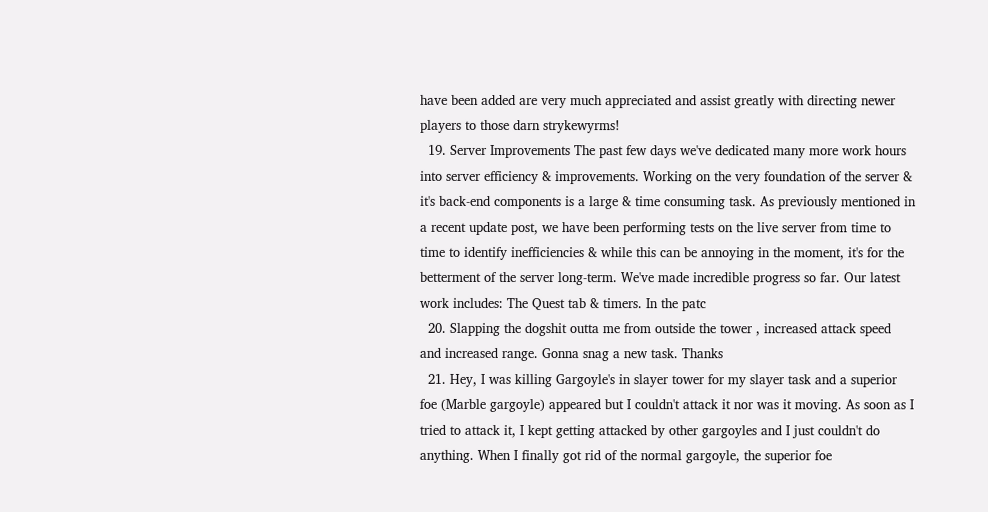have been added are very much appreciated and assist greatly with directing newer players to those darn strykewyrms!
  19. Server Improvements The past few days we've dedicated many more work hours into server efficiency & improvements. Working on the very foundation of the server & it's back-end components is a large & time consuming task. As previously mentioned in a recent update post, we have been performing tests on the live server from time to time to identify inefficiencies & while this can be annoying in the moment, it's for the betterment of the server long-term. We've made incredible progress so far. Our latest work includes: The Quest tab & timers. In the patc
  20. Slapping the dogshit outta me from outside the tower , increased attack speed and increased range. Gonna snag a new task. Thanks
  21. Hey, I was killing Gargoyle's in slayer tower for my slayer task and a superior foe (Marble gargoyle) appeared but I couldn't attack it nor was it moving. As soon as I tried to attack it, I kept getting attacked by other gargoyles and I just couldn't do anything. When I finally got rid of the normal gargoyle, the superior foe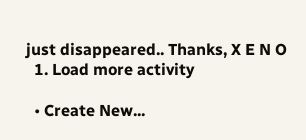just disappeared.. Thanks, X E N O
  1. Load more activity

  • Create New...